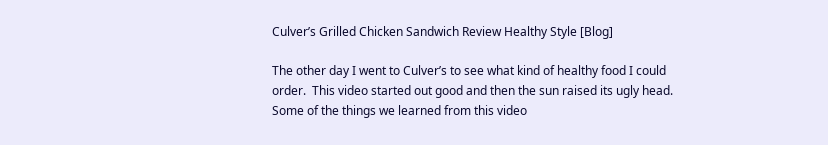Culver’s Grilled Chicken Sandwich Review Healthy Style [Blog]

The other day I went to Culver’s to see what kind of healthy food I could order.  This video started out good and then the sun raised its ugly head.  Some of the things we learned from this video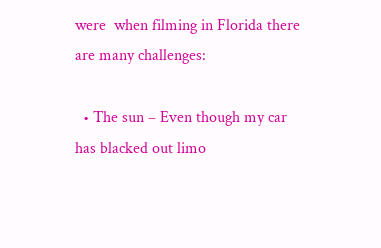were  when filming in Florida there are many challenges:

  • The sun – Even though my car has blacked out limo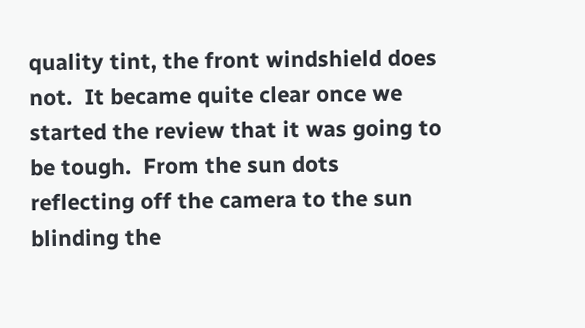quality tint, the front windshield does not.  It became quite clear once we started the review that it was going to be tough.  From the sun dots reflecting off the camera to the sun blinding the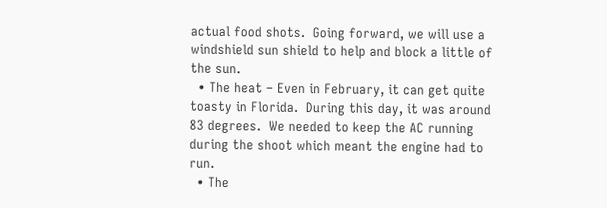actual food shots.  Going forward, we will use a windshield sun shield to help and block a little of the sun.
  • The heat – Even in February, it can get quite toasty in Florida.  During this day, it was around 83 degrees.  We needed to keep the AC running during the shoot which meant the engine had to run.
  • The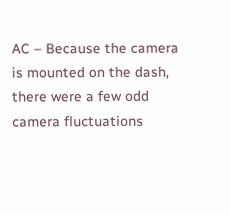AC – Because the camera is mounted on the dash, there were a few odd camera fluctuations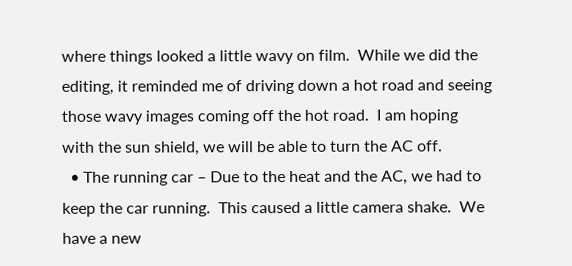where things looked a little wavy on film.  While we did the editing, it reminded me of driving down a hot road and seeing those wavy images coming off the hot road.  I am hoping with the sun shield, we will be able to turn the AC off.
  • The running car – Due to the heat and the AC, we had to keep the car running.  This caused a little camera shake.  We have a new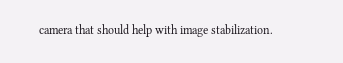camera that should help with image stabilization.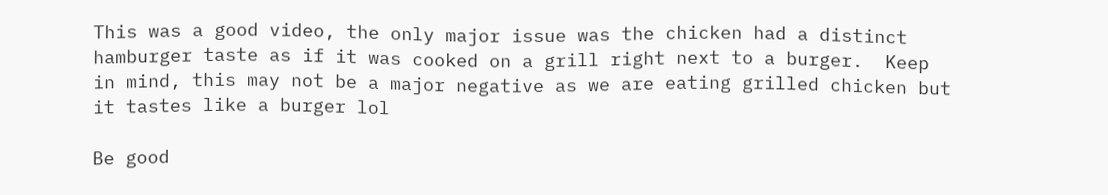This was a good video, the only major issue was the chicken had a distinct hamburger taste as if it was cooked on a grill right next to a burger.  Keep in mind, this may not be a major negative as we are eating grilled chicken but it tastes like a burger lol

Be good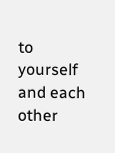to yourself and each other